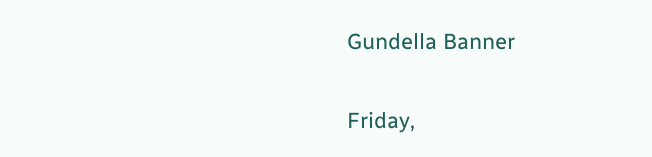Gundella Banner


Friday,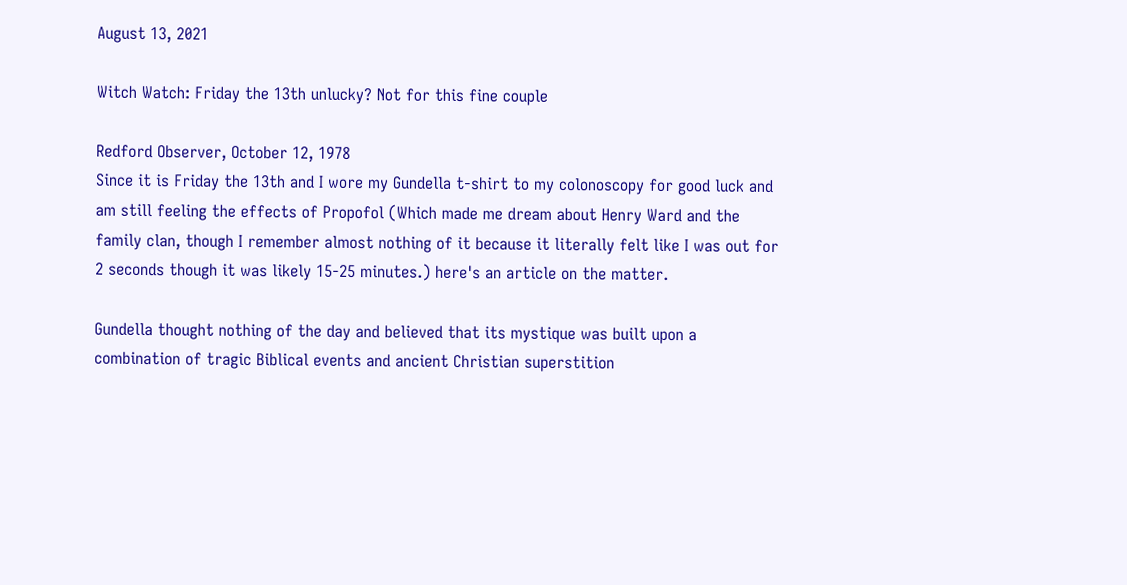August 13, 2021

Witch Watch: Friday the 13th unlucky? Not for this fine couple

Redford Observer, October 12, 1978
Since it is Friday the 13th and I wore my Gundella t-shirt to my colonoscopy for good luck and am still feeling the effects of Propofol (Which made me dream about Henry Ward and the family clan, though I remember almost nothing of it because it literally felt like I was out for 2 seconds though it was likely 15-25 minutes.) here's an article on the matter.

Gundella thought nothing of the day and believed that its mystique was built upon a combination of tragic Biblical events and ancient Christian superstition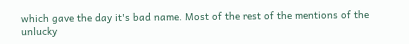which gave the day it's bad name. Most of the rest of the mentions of the unlucky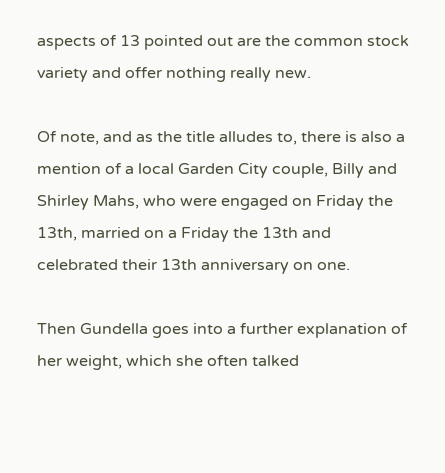aspects of 13 pointed out are the common stock variety and offer nothing really new.

Of note, and as the title alludes to, there is also a mention of a local Garden City couple, Billy and Shirley Mahs, who were engaged on Friday the 13th, married on a Friday the 13th and celebrated their 13th anniversary on one.

Then Gundella goes into a further explanation of her weight, which she often talked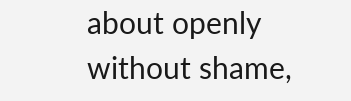about openly without shame,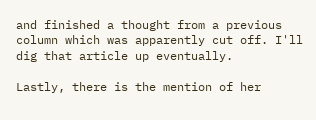and finished a thought from a previous column which was apparently cut off. I'll dig that article up eventually.

Lastly, there is the mention of her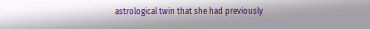astrological twin that she had previously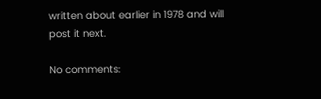written about earlier in 1978 and will post it next.

No comments: